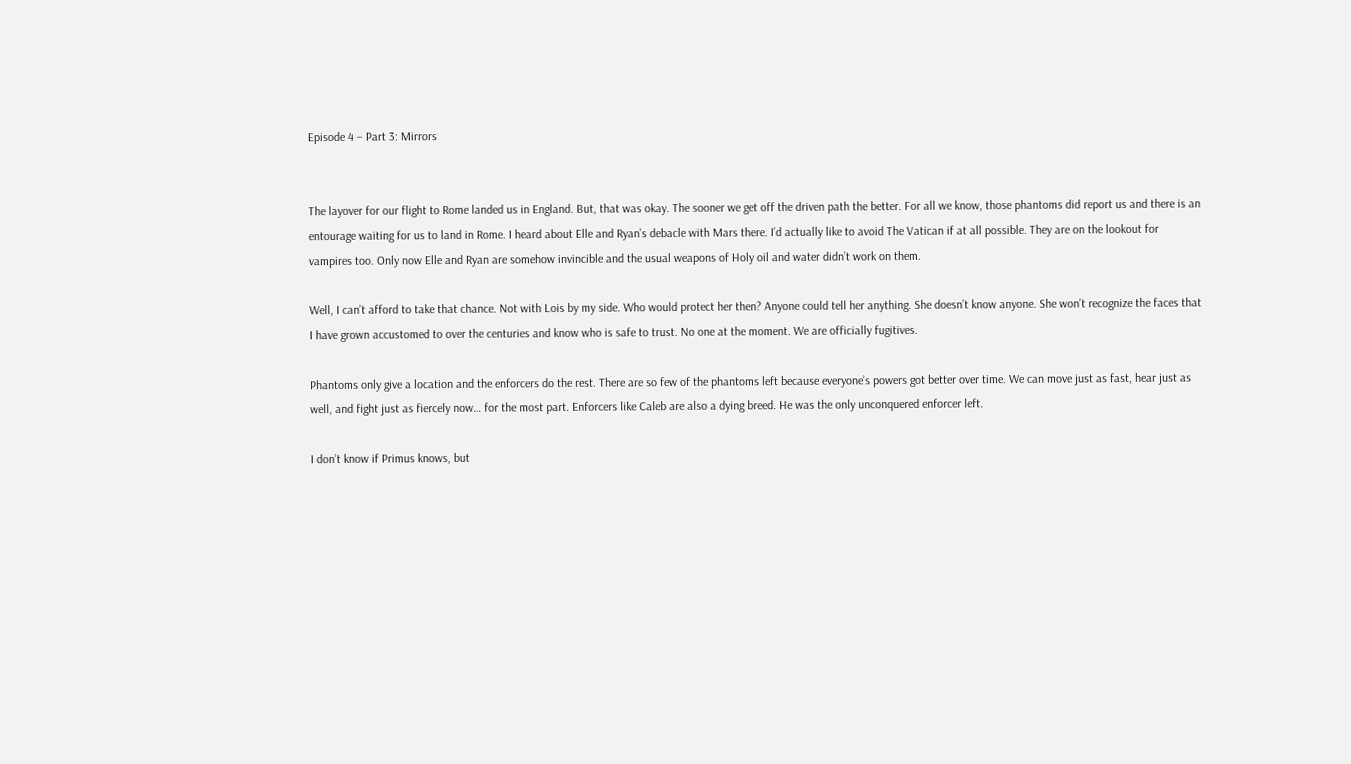Episode 4 – Part 3: Mirrors


The layover for our flight to Rome landed us in England. But, that was okay. The sooner we get off the driven path the better. For all we know, those phantoms did report us and there is an entourage waiting for us to land in Rome. I heard about Elle and Ryan’s debacle with Mars there. I’d actually like to avoid The Vatican if at all possible. They are on the lookout for vampires too. Only now Elle and Ryan are somehow invincible and the usual weapons of Holy oil and water didn’t work on them.

Well, I can’t afford to take that chance. Not with Lois by my side. Who would protect her then? Anyone could tell her anything. She doesn’t know anyone. She won’t recognize the faces that I have grown accustomed to over the centuries and know who is safe to trust. No one at the moment. We are officially fugitives.

Phantoms only give a location and the enforcers do the rest. There are so few of the phantoms left because everyone’s powers got better over time. We can move just as fast, hear just as well, and fight just as fiercely now… for the most part. Enforcers like Caleb are also a dying breed. He was the only unconquered enforcer left.

I don’t know if Primus knows, but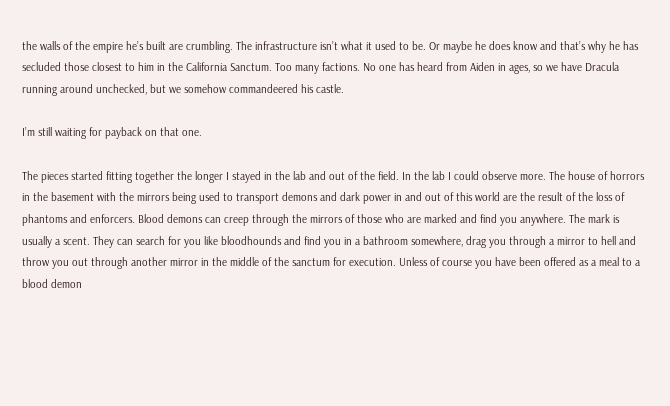the walls of the empire he’s built are crumbling. The infrastructure isn’t what it used to be. Or maybe he does know and that’s why he has secluded those closest to him in the California Sanctum. Too many factions. No one has heard from Aiden in ages, so we have Dracula running around unchecked, but we somehow commandeered his castle.

I’m still waiting for payback on that one.

The pieces started fitting together the longer I stayed in the lab and out of the field. In the lab I could observe more. The house of horrors in the basement with the mirrors being used to transport demons and dark power in and out of this world are the result of the loss of phantoms and enforcers. Blood demons can creep through the mirrors of those who are marked and find you anywhere. The mark is usually a scent. They can search for you like bloodhounds and find you in a bathroom somewhere, drag you through a mirror to hell and throw you out through another mirror in the middle of the sanctum for execution. Unless of course you have been offered as a meal to a blood demon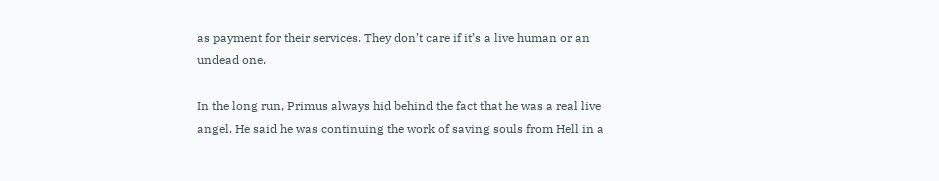as payment for their services. They don’t care if it’s a live human or an undead one.

In the long run, Primus always hid behind the fact that he was a real live angel. He said he was continuing the work of saving souls from Hell in a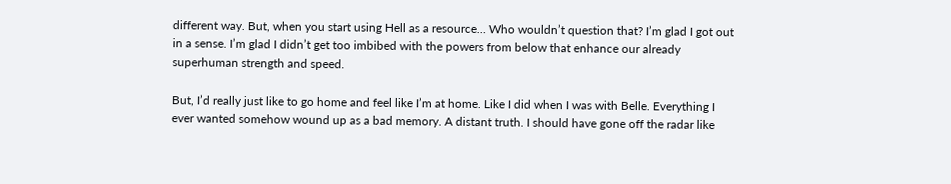different way. But, when you start using Hell as a resource… Who wouldn’t question that? I’m glad I got out in a sense. I’m glad I didn’t get too imbibed with the powers from below that enhance our already superhuman strength and speed.

But, I’d really just like to go home and feel like I’m at home. Like I did when I was with Belle. Everything I ever wanted somehow wound up as a bad memory. A distant truth. I should have gone off the radar like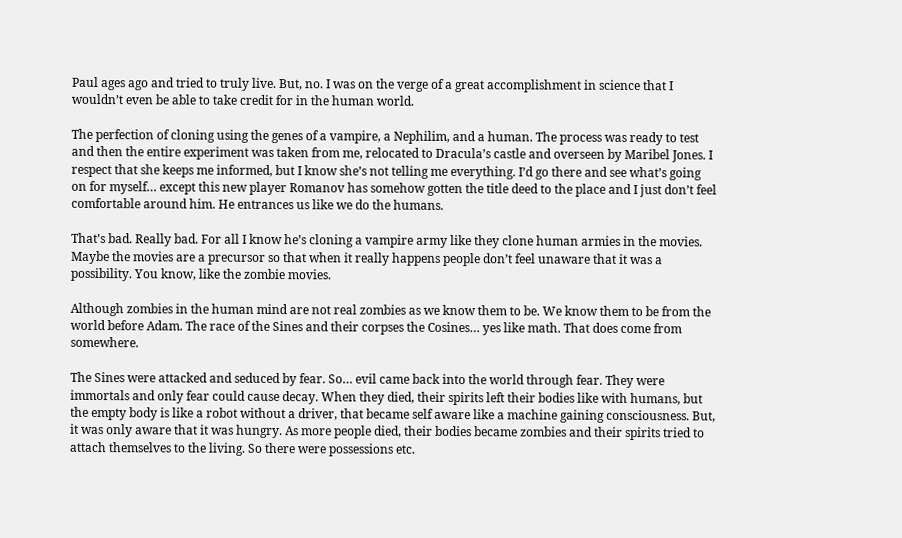Paul ages ago and tried to truly live. But, no. I was on the verge of a great accomplishment in science that I wouldn’t even be able to take credit for in the human world.

The perfection of cloning using the genes of a vampire, a Nephilim, and a human. The process was ready to test and then the entire experiment was taken from me, relocated to Dracula’s castle and overseen by Maribel Jones. I respect that she keeps me informed, but I know she’s not telling me everything. I’d go there and see what’s going on for myself… except this new player Romanov has somehow gotten the title deed to the place and I just don’t feel comfortable around him. He entrances us like we do the humans.

That’s bad. Really bad. For all I know he’s cloning a vampire army like they clone human armies in the movies. Maybe the movies are a precursor so that when it really happens people don’t feel unaware that it was a possibility. You know, like the zombie movies.

Although zombies in the human mind are not real zombies as we know them to be. We know them to be from the world before Adam. The race of the Sines and their corpses the Cosines… yes like math. That does come from somewhere.

The Sines were attacked and seduced by fear. So… evil came back into the world through fear. They were immortals and only fear could cause decay. When they died, their spirits left their bodies like with humans, but the empty body is like a robot without a driver, that became self aware like a machine gaining consciousness. But, it was only aware that it was hungry. As more people died, their bodies became zombies and their spirits tried to attach themselves to the living. So there were possessions etc.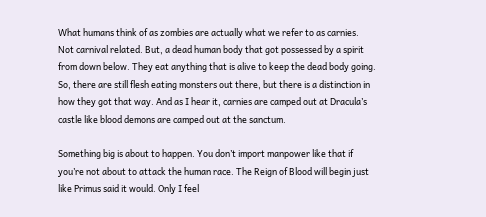What humans think of as zombies are actually what we refer to as carnies. Not carnival related. But, a dead human body that got possessed by a spirit from down below. They eat anything that is alive to keep the dead body going. So, there are still flesh eating monsters out there, but there is a distinction in how they got that way. And as I hear it, carnies are camped out at Dracula’s castle like blood demons are camped out at the sanctum.

Something big is about to happen. You don’t import manpower like that if you’re not about to attack the human race. The Reign of Blood will begin just like Primus said it would. Only I feel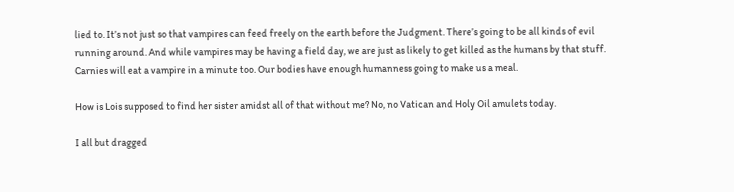lied to. It’s not just so that vampires can feed freely on the earth before the Judgment. There’s going to be all kinds of evil running around. And while vampires may be having a field day, we are just as likely to get killed as the humans by that stuff. Carnies will eat a vampire in a minute too. Our bodies have enough humanness going to make us a meal.

How is Lois supposed to find her sister amidst all of that without me? No, no Vatican and Holy Oil amulets today.

I all but dragged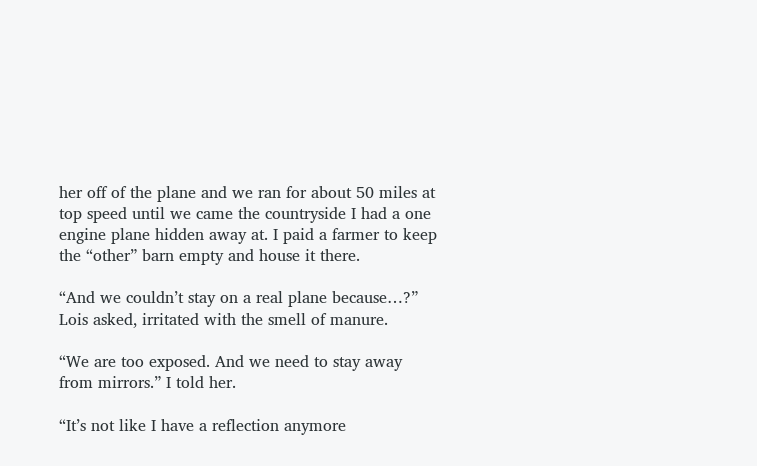her off of the plane and we ran for about 50 miles at top speed until we came the countryside I had a one engine plane hidden away at. I paid a farmer to keep the “other” barn empty and house it there.

“And we couldn’t stay on a real plane because…?” Lois asked, irritated with the smell of manure.

“We are too exposed. And we need to stay away from mirrors.” I told her.

“It’s not like I have a reflection anymore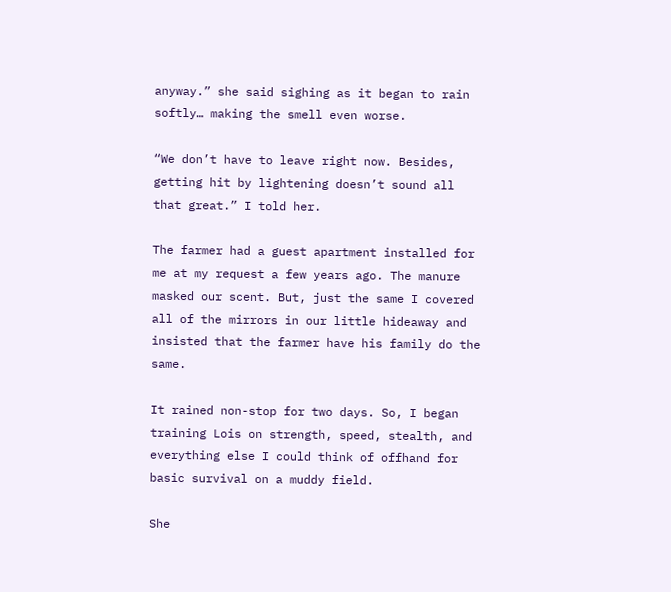anyway.” she said sighing as it began to rain softly… making the smell even worse.

“We don’t have to leave right now. Besides, getting hit by lightening doesn’t sound all that great.” I told her.

The farmer had a guest apartment installed for me at my request a few years ago. The manure masked our scent. But, just the same I covered all of the mirrors in our little hideaway and insisted that the farmer have his family do the same.

It rained non-stop for two days. So, I began training Lois on strength, speed, stealth, and everything else I could think of offhand for basic survival on a muddy field.

She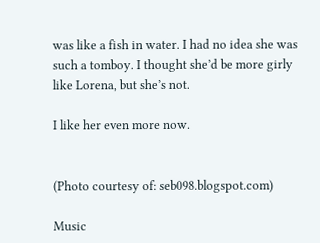was like a fish in water. I had no idea she was such a tomboy. I thought she’d be more girly like Lorena, but she’s not.

I like her even more now.


(Photo courtesy of: seb098.blogspot.com)

Music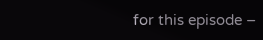for this episode –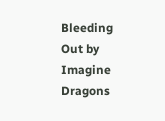Bleeding Out by Imagine Dragons